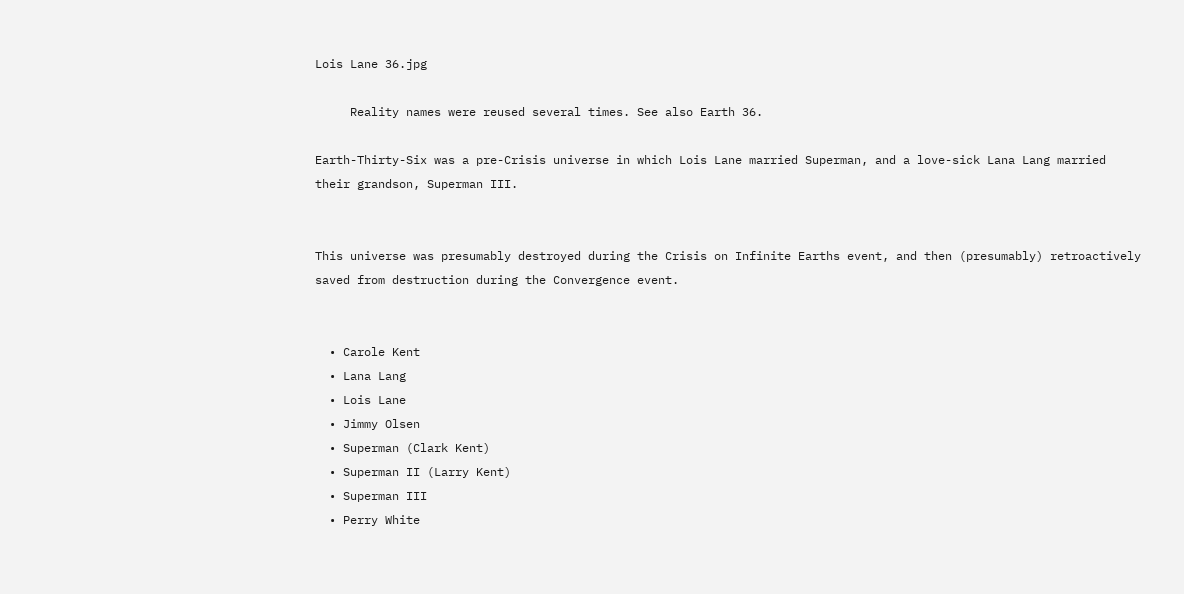Lois Lane 36.jpg

     Reality names were reused several times. See also Earth 36.

Earth-Thirty-Six was a pre-Crisis universe in which Lois Lane married Superman, and a love-sick Lana Lang married their grandson, Superman III.


This universe was presumably destroyed during the Crisis on Infinite Earths event, and then (presumably) retroactively saved from destruction during the Convergence event.


  • Carole Kent
  • Lana Lang
  • Lois Lane
  • Jimmy Olsen
  • Superman (Clark Kent)
  • Superman II (Larry Kent)
  • Superman III
  • Perry White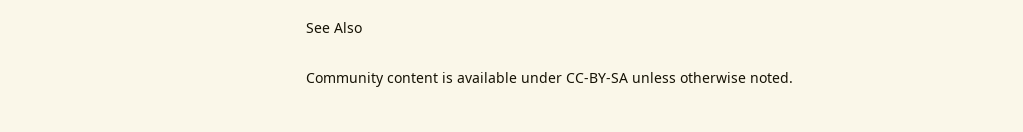See Also

Community content is available under CC-BY-SA unless otherwise noted.